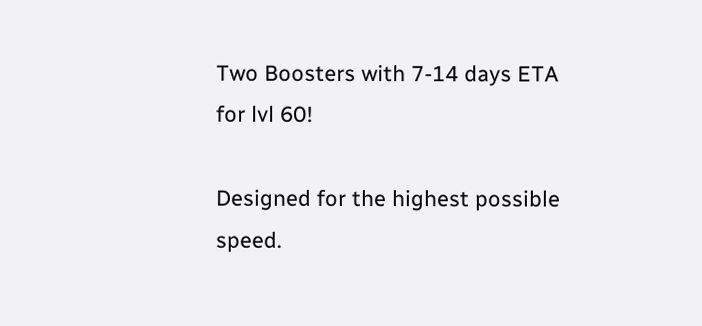Two Boosters with 7-14 days ETA for lvl 60!

Designed for the highest possible speed.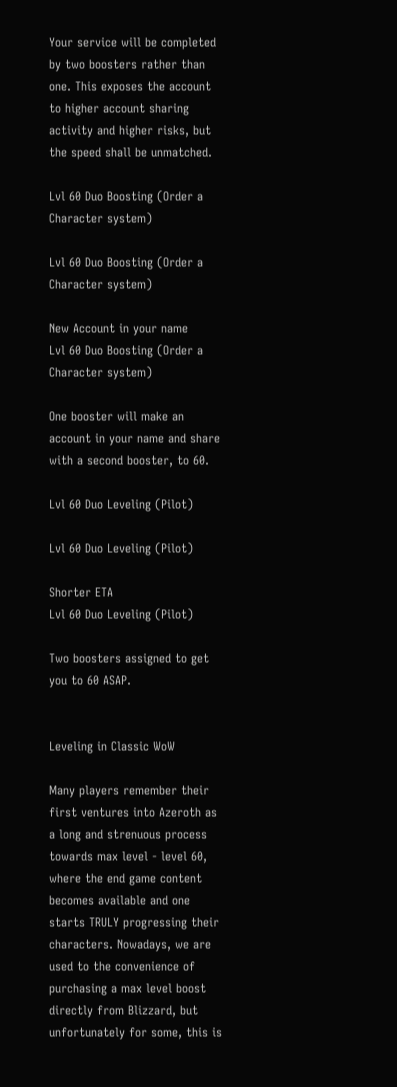Your service will be completed by two boosters rather than one. This exposes the account to higher account sharing activity and higher risks, but the speed shall be unmatched.

Lvl 60 Duo Boosting (Order a Character system)

Lvl 60 Duo Boosting (Order a Character system)

New Account in your name
Lvl 60 Duo Boosting (Order a Character system)

One booster will make an account in your name and share with a second booster, to 60.

Lvl 60 Duo Leveling (Pilot)

Lvl 60 Duo Leveling (Pilot)

Shorter ETA
Lvl 60 Duo Leveling (Pilot)

Two boosters assigned to get you to 60 ASAP.


Leveling in Classic WoW

Many players remember their first ventures into Azeroth as a long and strenuous process towards max level - level 60, where the end game content becomes available and one starts TRULY progressing their characters. Nowadays, we are used to the convenience of purchasing a max level boost directly from Blizzard, but unfortunately for some, this is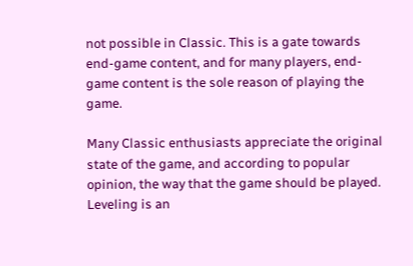not possible in Classic. This is a gate towards end-game content, and for many players, end-game content is the sole reason of playing the game.

Many Classic enthusiasts appreciate the original state of the game, and according to popular opinion, the way that the game should be played. Leveling is an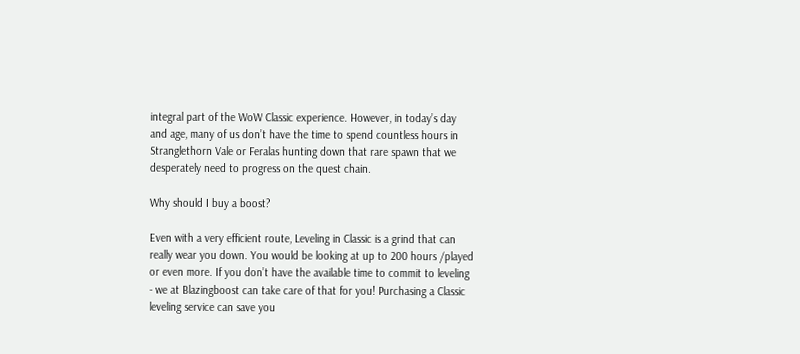integral part of the WoW Classic experience. However, in today’s day and age, many of us don’t have the time to spend countless hours in Stranglethorn Vale or Feralas hunting down that rare spawn that we desperately need to progress on the quest chain.

Why should I buy a boost?

Even with a very efficient route, Leveling in Classic is a grind that can really wear you down. You would be looking at up to 200 hours /played or even more. If you don’t have the available time to commit to leveling - we at Blazingboost can take care of that for you! Purchasing a Classic leveling service can save you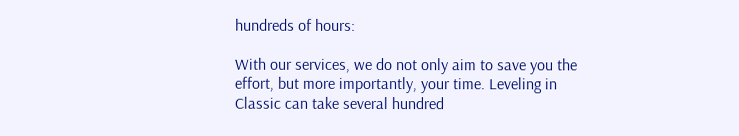hundreds of hours:

With our services, we do not only aim to save you the effort, but more importantly, your time. Leveling in Classic can take several hundred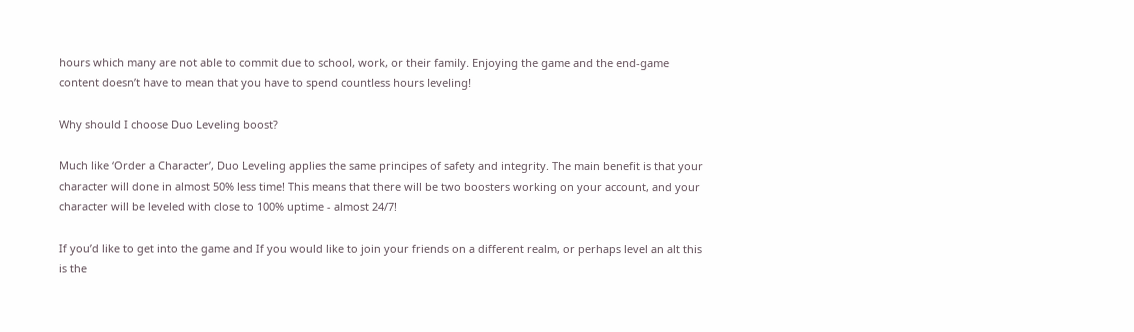hours which many are not able to commit due to school, work, or their family. Enjoying the game and the end-game content doesn’t have to mean that you have to spend countless hours leveling!

Why should I choose Duo Leveling boost?

Much like ‘Order a Character’, Duo Leveling applies the same principes of safety and integrity. The main benefit is that your character will done in almost 50% less time! This means that there will be two boosters working on your account, and your character will be leveled with close to 100% uptime - almost 24/7!

If you’d like to get into the game and If you would like to join your friends on a different realm, or perhaps level an alt this is the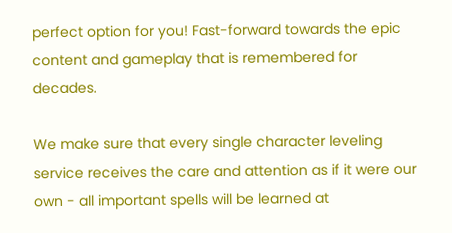perfect option for you! Fast-forward towards the epic content and gameplay that is remembered for decades.

We make sure that every single character leveling service receives the care and attention as if it were our own - all important spells will be learned at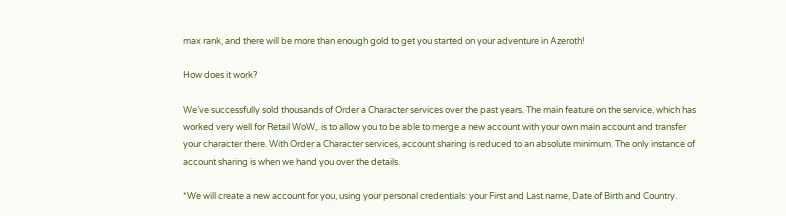max rank, and there will be more than enough gold to get you started on your adventure in Azeroth!

How does it work?

We’ve successfully sold thousands of Order a Character services over the past years. The main feature on the service, which has worked very well for Retail WoW,. is to allow you to be able to merge a new account with your own main account and transfer your character there. With Order a Character services, account sharing is reduced to an absolute minimum. The only instance of account sharing is when we hand you over the details.

*We will create a new account for you, using your personal credentials: your First and Last name, Date of Birth and Country.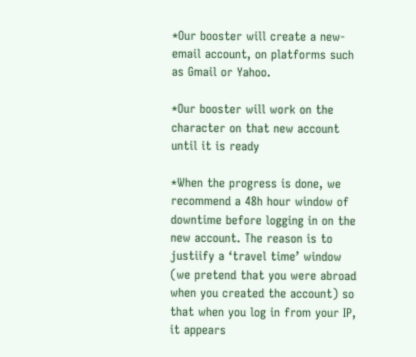*Our booster will create a new-email account, on platforms such as Gmail or Yahoo.

*Our booster will work on the character on that new account until it is ready

*When the progress is done, we recommend a 48h hour window of downtime before logging in on the new account. The reason is to justiify a ‘travel time’ window (we pretend that you were abroad when you created the account) so that when you log in from your IP, it appears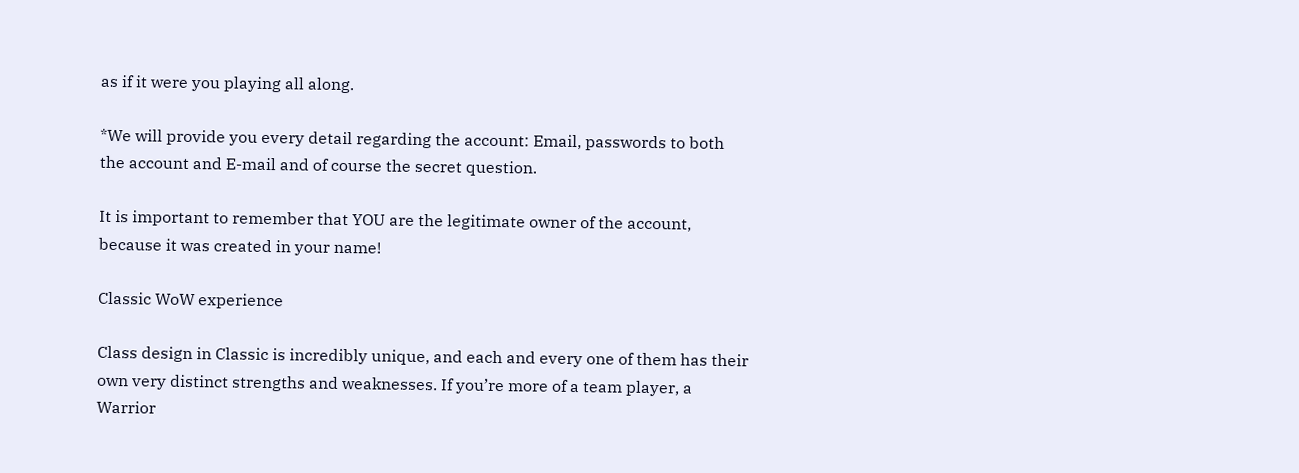as if it were you playing all along.

*We will provide you every detail regarding the account: Email, passwords to both the account and E-mail and of course the secret question.

It is important to remember that YOU are the legitimate owner of the account, because it was created in your name!

Classic WoW experience

Class design in Classic is incredibly unique, and each and every one of them has their own very distinct strengths and weaknesses. If you’re more of a team player, a Warrior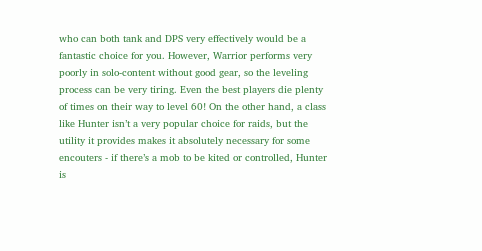who can both tank and DPS very effectively would be a fantastic choice for you. However, Warrior performs very poorly in solo-content without good gear, so the leveling process can be very tiring. Even the best players die plenty of times on their way to level 60! On the other hand, a class like Hunter isn’t a very popular choice for raids, but the utility it provides makes it absolutely necessary for some encouters - if there’s a mob to be kited or controlled, Hunter is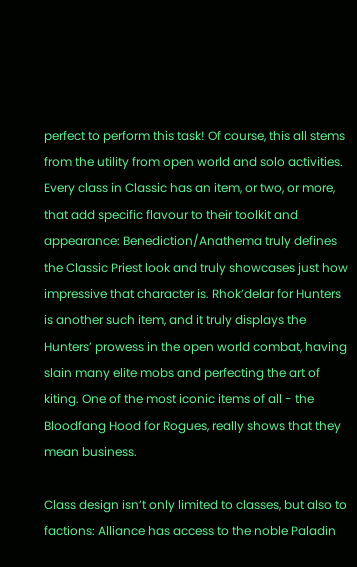perfect to perform this task! Of course, this all stems from the utility from open world and solo activities. Every class in Classic has an item, or two, or more, that add specific flavour to their toolkit and appearance: Benediction/Anathema truly defines the Classic Priest look and truly showcases just how impressive that character is. Rhok’delar for Hunters is another such item, and it truly displays the Hunters’ prowess in the open world combat, having slain many elite mobs and perfecting the art of kiting. One of the most iconic items of all - the Bloodfang Hood for Rogues, really shows that they mean business.

Class design isn’t only limited to classes, but also to factions: Alliance has access to the noble Paladin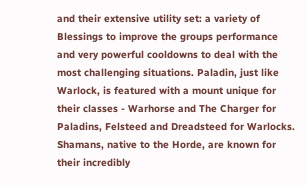and their extensive utility set: a variety of Blessings to improve the groups performance and very powerful cooldowns to deal with the most challenging situations. Paladin, just like Warlock, is featured with a mount unique for their classes - Warhorse and The Charger for Paladins, Felsteed and Dreadsteed for Warlocks. Shamans, native to the Horde, are known for their incredibly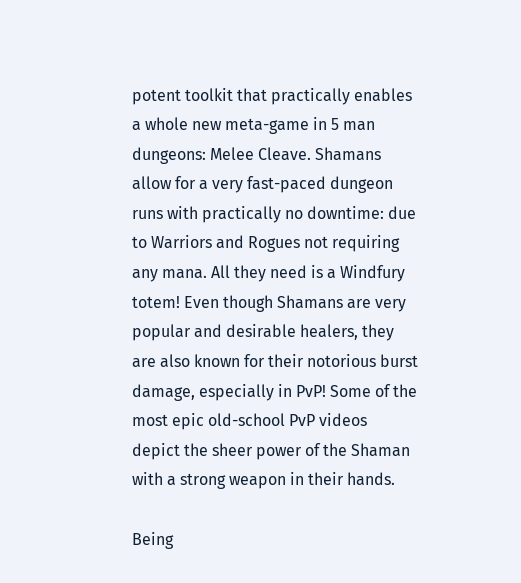potent toolkit that practically enables a whole new meta-game in 5 man dungeons: Melee Cleave. Shamans allow for a very fast-paced dungeon runs with practically no downtime: due to Warriors and Rogues not requiring any mana. All they need is a Windfury totem! Even though Shamans are very popular and desirable healers, they are also known for their notorious burst damage, especially in PvP! Some of the most epic old-school PvP videos depict the sheer power of the Shaman with a strong weapon in their hands.

Being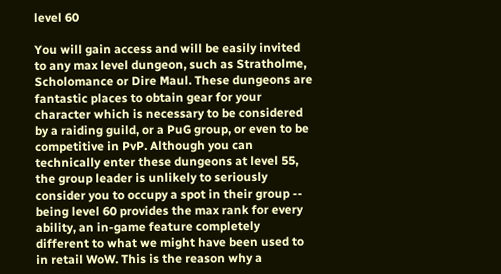level 60

You will gain access and will be easily invited to any max level dungeon, such as Stratholme, Scholomance or Dire Maul. These dungeons are fantastic places to obtain gear for your character which is necessary to be considered by a raiding guild, or a PuG group, or even to be competitive in PvP. Although you can technically enter these dungeons at level 55, the group leader is unlikely to seriously consider you to occupy a spot in their group -- being level 60 provides the max rank for every ability, an in-game feature completely different to what we might have been used to in retail WoW. This is the reason why a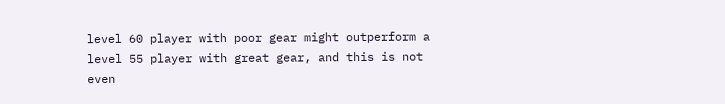level 60 player with poor gear might outperform a level 55 player with great gear, and this is not even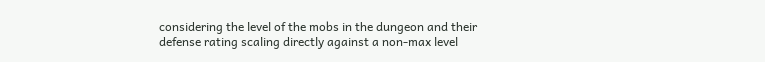considering the level of the mobs in the dungeon and their defense rating scaling directly against a non-max level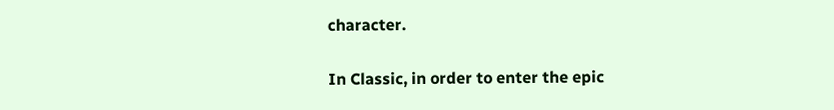character.

In Classic, in order to enter the epic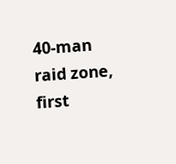40-man raid zone, first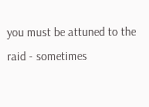you must be attuned to the raid - sometimes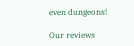even dungeons!

Our reviews